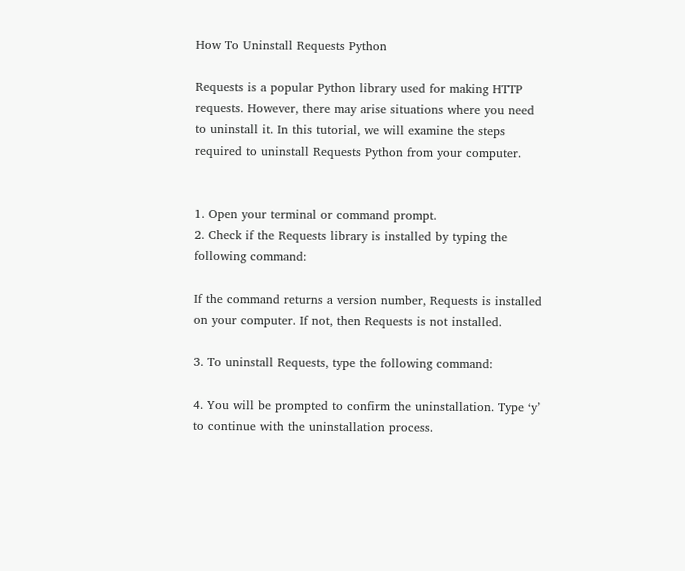How To Uninstall Requests Python

Requests is a popular Python library used for making HTTP requests. However, there may arise situations where you need to uninstall it. In this tutorial, we will examine the steps required to uninstall Requests Python from your computer.


1. Open your terminal or command prompt.
2. Check if the Requests library is installed by typing the following command:

If the command returns a version number, Requests is installed on your computer. If not, then Requests is not installed.

3. To uninstall Requests, type the following command:

4. You will be prompted to confirm the uninstallation. Type ‘y’ to continue with the uninstallation process.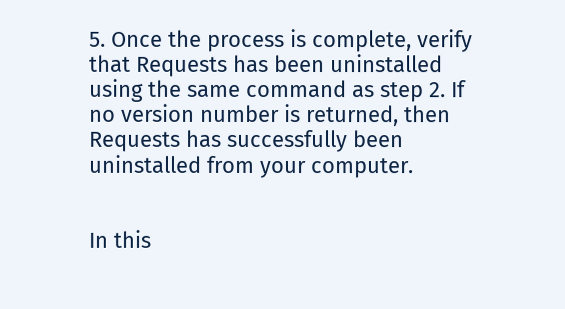5. Once the process is complete, verify that Requests has been uninstalled using the same command as step 2. If no version number is returned, then Requests has successfully been uninstalled from your computer.


In this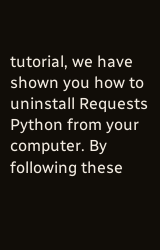tutorial, we have shown you how to uninstall Requests Python from your computer. By following these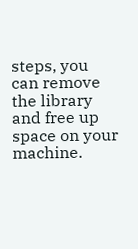steps, you can remove the library and free up space on your machine.